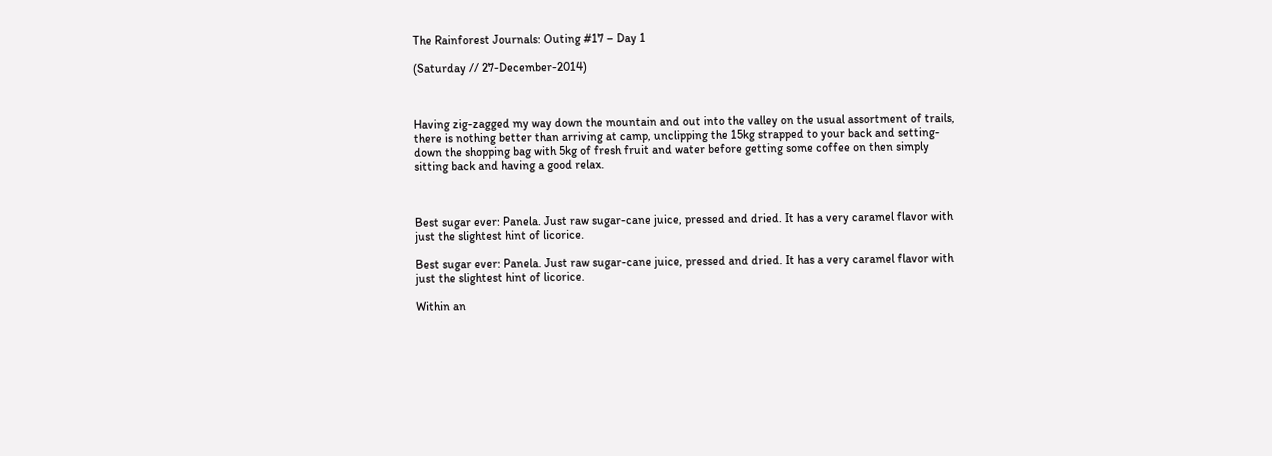The Rainforest Journals: Outing #17 – Day 1

(Saturday // 27-December-2014)



Having zig-zagged my way down the mountain and out into the valley on the usual assortment of trails, there is nothing better than arriving at camp, unclipping the 15kg strapped to your back and setting-down the shopping bag with 5kg of fresh fruit and water before getting some coffee on then simply sitting back and having a good relax.



Best sugar ever: Panela. Just raw sugar-cane juice, pressed and dried. It has a very caramel flavor with just the slightest hint of licorice.

Best sugar ever: Panela. Just raw sugar-cane juice, pressed and dried. It has a very caramel flavor with just the slightest hint of licorice.

Within an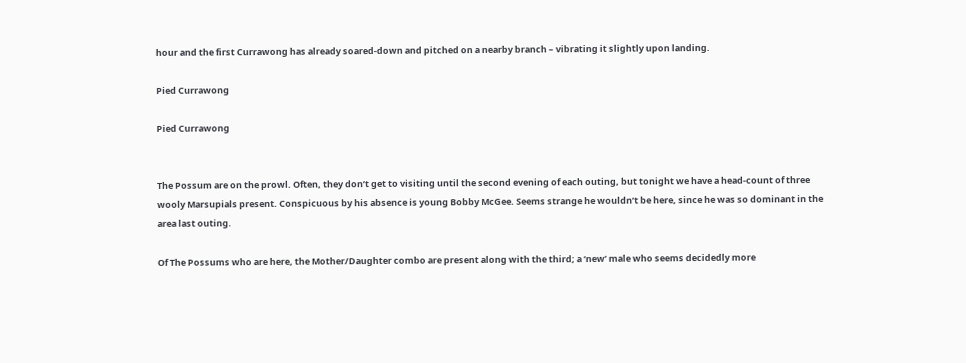hour and the first Currawong has already soared-down and pitched on a nearby branch – vibrating it slightly upon landing.

Pied Currawong

Pied Currawong


The Possum are on the prowl. Often, they don’t get to visiting until the second evening of each outing, but tonight we have a head-count of three wooly Marsupials present. Conspicuous by his absence is young Bobby McGee. Seems strange he wouldn’t be here, since he was so dominant in the area last outing.

Of The Possums who are here, the Mother/Daughter combo are present along with the third; a ‘new’ male who seems decidedly more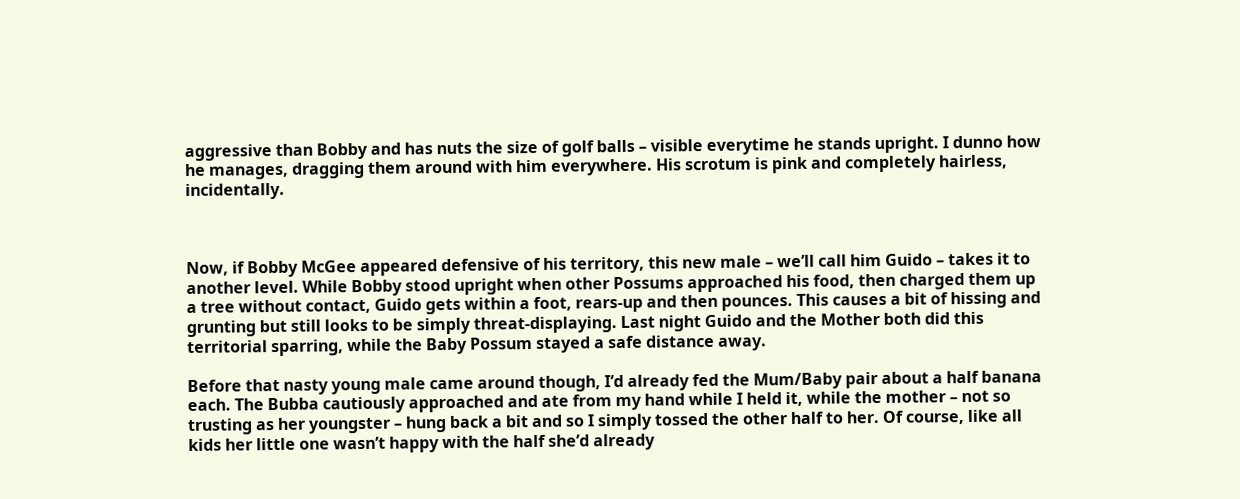aggressive than Bobby and has nuts the size of golf balls – visible everytime he stands upright. I dunno how he manages, dragging them around with him everywhere. His scrotum is pink and completely hairless, incidentally.



Now, if Bobby McGee appeared defensive of his territory, this new male – we’ll call him Guido – takes it to another level. While Bobby stood upright when other Possums approached his food, then charged them up a tree without contact, Guido gets within a foot, rears-up and then pounces. This causes a bit of hissing and grunting but still looks to be simply threat-displaying. Last night Guido and the Mother both did this territorial sparring, while the Baby Possum stayed a safe distance away.

Before that nasty young male came around though, I’d already fed the Mum/Baby pair about a half banana each. The Bubba cautiously approached and ate from my hand while I held it, while the mother – not so trusting as her youngster – hung back a bit and so I simply tossed the other half to her. Of course, like all kids her little one wasn’t happy with the half she’d already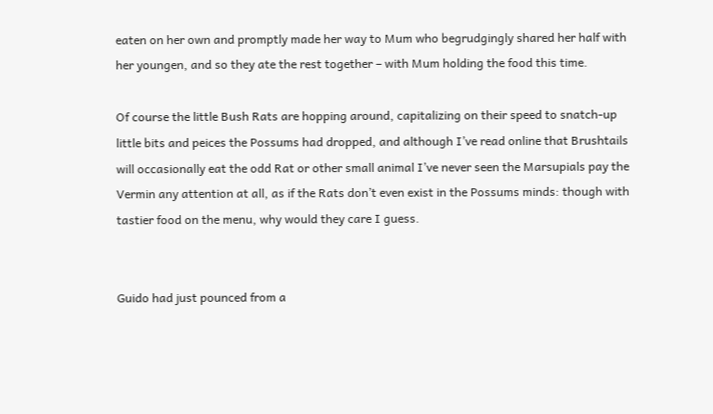eaten on her own and promptly made her way to Mum who begrudgingly shared her half with her youngen, and so they ate the rest together – with Mum holding the food this time.

Of course the little Bush Rats are hopping around, capitalizing on their speed to snatch-up little bits and peices the Possums had dropped, and although I’ve read online that Brushtails will occasionally eat the odd Rat or other small animal I’ve never seen the Marsupials pay the Vermin any attention at all, as if the Rats don’t even exist in the Possums minds: though with tastier food on the menu, why would they care I guess.


Guido had just pounced from a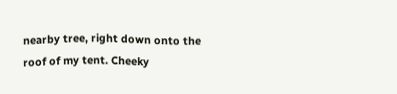nearby tree, right down onto the roof of my tent. Cheeky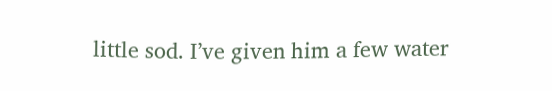little sod. I’ve given him a few water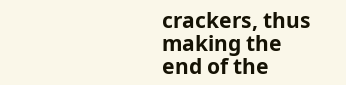crackers, thus making the end of the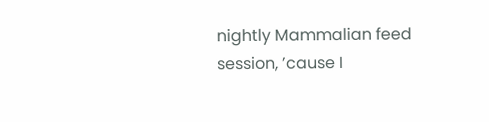nightly Mammalian feed session, ’cause I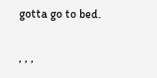gotta go to bed.

, , ,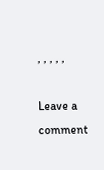, , , , ,

Leave a comment